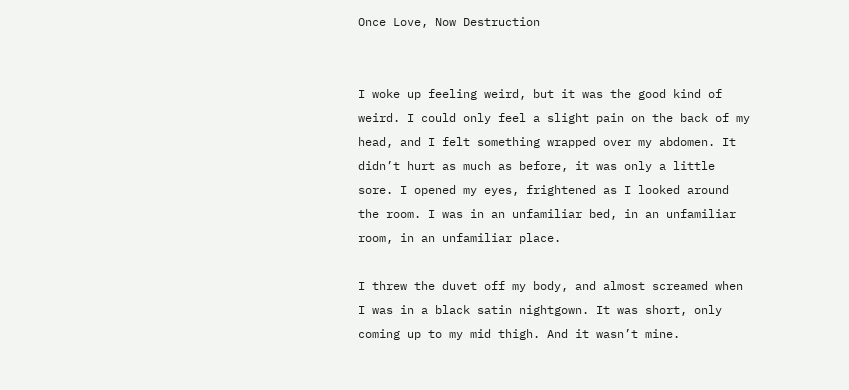Once Love, Now Destruction


I woke up feeling weird, but it was the good kind of weird. I could only feel a slight pain on the back of my head, and I felt something wrapped over my abdomen. It didn’t hurt as much as before, it was only a little sore. I opened my eyes, frightened as I looked around the room. I was in an unfamiliar bed, in an unfamiliar room, in an unfamiliar place.

I threw the duvet off my body, and almost screamed when I was in a black satin nightgown. It was short, only coming up to my mid thigh. And it wasn’t mine.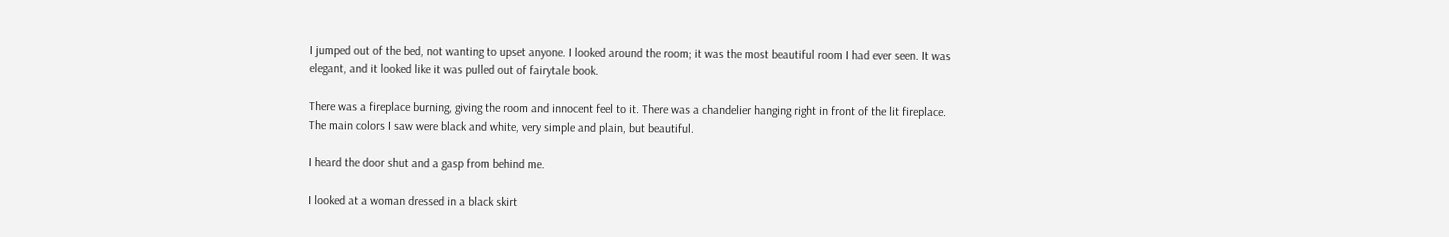I jumped out of the bed, not wanting to upset anyone. I looked around the room; it was the most beautiful room I had ever seen. It was elegant, and it looked like it was pulled out of fairytale book.

There was a fireplace burning, giving the room and innocent feel to it. There was a chandelier hanging right in front of the lit fireplace. The main colors I saw were black and white, very simple and plain, but beautiful.

I heard the door shut and a gasp from behind me.

I looked at a woman dressed in a black skirt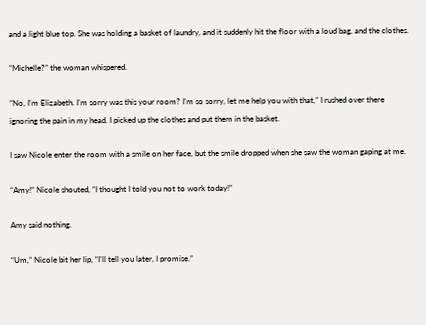and a light blue top. She was holding a basket of laundry, and it suddenly hit the floor with a loud bag, and the clothes.

“Michelle?” the woman whispered.

“No, I’m Elizabeth. I’m sorry was this your room? I’m so sorry, let me help you with that,” I rushed over there ignoring the pain in my head. I picked up the clothes and put them in the basket.

I saw Nicole enter the room with a smile on her face, but the smile dropped when she saw the woman gaping at me.

“Amy!” Nicole shouted, “I thought I told you not to work today!”

Amy said nothing.

“Um,” Nicole bit her lip, “I’ll tell you later, I promise.”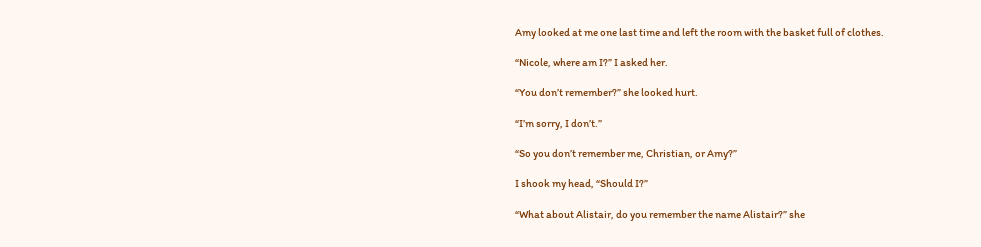Amy looked at me one last time and left the room with the basket full of clothes.

“Nicole, where am I?” I asked her.

“You don’t remember?” she looked hurt.

“I’m sorry, I don’t.”

“So you don’t remember me, Christian, or Amy?”

I shook my head, “Should I?”

“What about Alistair, do you remember the name Alistair?” she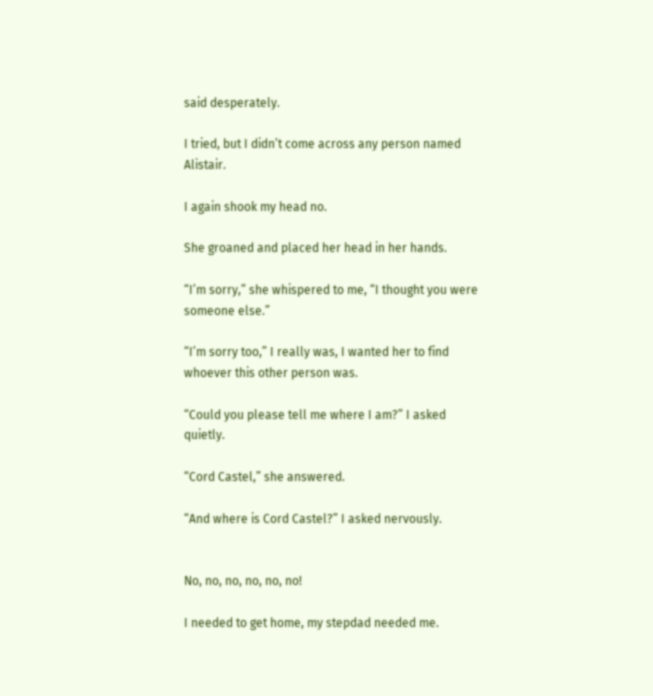said desperately.

I tried, but I didn’t come across any person named Alistair.

I again shook my head no.

She groaned and placed her head in her hands.

“I’m sorry,” she whispered to me, “I thought you were someone else.”

“I’m sorry too,” I really was, I wanted her to find whoever this other person was.

“Could you please tell me where I am?” I asked quietly.

“Cord Castel,” she answered.

“And where is Cord Castel?” I asked nervously.


No, no, no, no, no, no!

I needed to get home, my stepdad needed me.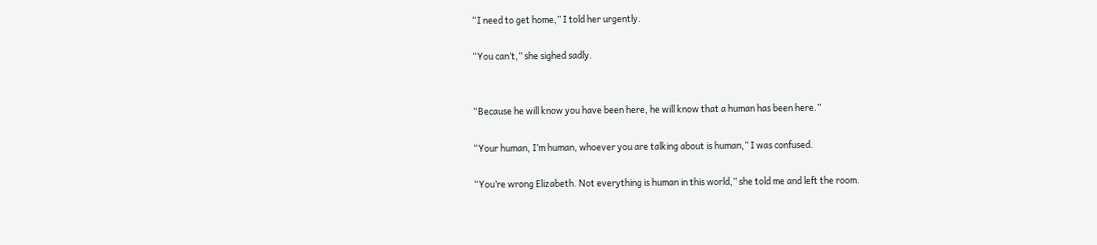“I need to get home,” I told her urgently.

“You can’t,” she sighed sadly.


“Because he will know you have been here, he will know that a human has been here.”

“Your human, I’m human, whoever you are talking about is human,” I was confused.

“You’re wrong Elizabeth. Not everything is human in this world,” she told me and left the room.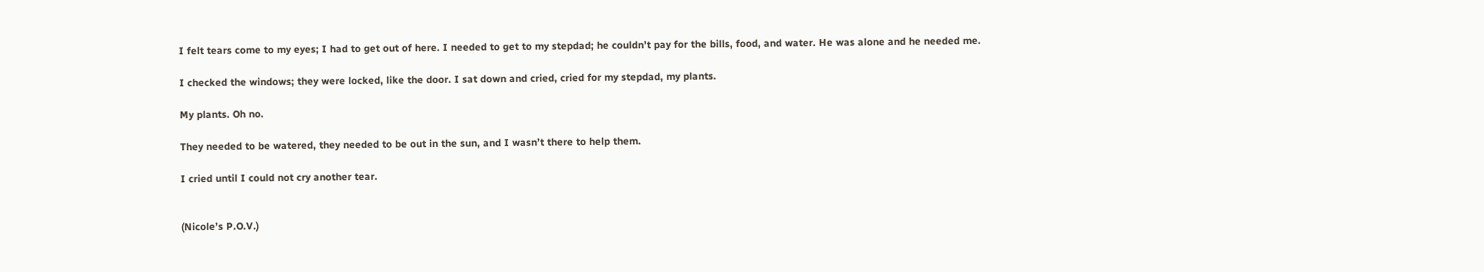I felt tears come to my eyes; I had to get out of here. I needed to get to my stepdad; he couldn’t pay for the bills, food, and water. He was alone and he needed me.

I checked the windows; they were locked, like the door. I sat down and cried, cried for my stepdad, my plants.

My plants. Oh no.

They needed to be watered, they needed to be out in the sun, and I wasn’t there to help them.

I cried until I could not cry another tear.


(Nicole’s P.O.V.)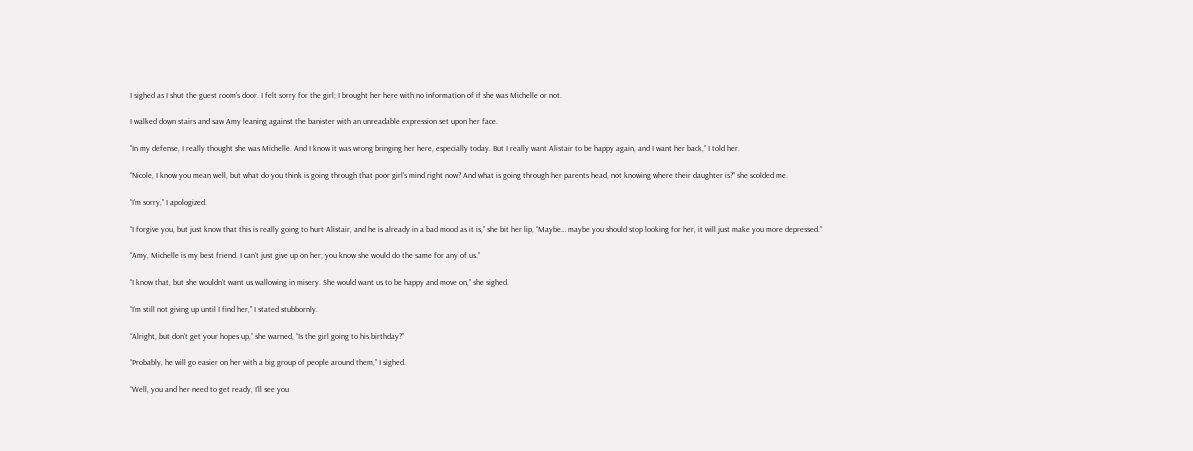I sighed as I shut the guest room’s door. I felt sorry for the girl; I brought her here with no information of if she was Michelle or not.

I walked down stairs and saw Amy leaning against the banister with an unreadable expression set upon her face.

“In my defense, I really thought she was Michelle. And I know it was wrong bringing her here, especially today. But I really want Alistair to be happy again, and I want her back,” I told her.

“Nicole, I know you mean well, but what do you think is going through that poor girl’s mind right now? And what is going through her parents head, not knowing where their daughter is?” she scolded me.

“I’m sorry,” I apologized.

“I forgive you, but just know that this is really going to hurt Alistair, and he is already in a bad mood as it is,” she bit her lip, “Maybe… maybe you should stop looking for her, it will just make you more depressed.”

“Amy, Michelle is my best friend. I can’t just give up on her; you know she would do the same for any of us.”

“I know that, but she wouldn’t want us wallowing in misery. She would want us to be happy and move on,” she sighed.

“I’m still not giving up until I find her,” I stated stubbornly.

“Alright, but don’t get your hopes up,” she warned, “Is the girl going to his birthday?”

“Probably, he will go easier on her with a big group of people around them,” I sighed.

“Well, you and her need to get ready, I’ll see you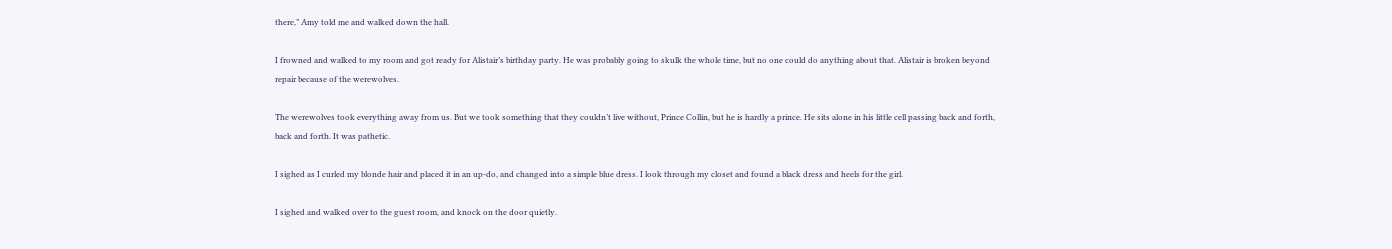there,” Amy told me and walked down the hall.

I frowned and walked to my room and got ready for Alistair’s birthday party. He was probably going to skulk the whole time, but no one could do anything about that. Alistair is broken beyond repair because of the werewolves.

The werewolves took everything away from us. But we took something that they couldn’t live without, Prince Collin, but he is hardly a prince. He sits alone in his little cell passing back and forth, back and forth. It was pathetic.

I sighed as I curled my blonde hair and placed it in an up-do, and changed into a simple blue dress. I look through my closet and found a black dress and heels for the girl.

I sighed and walked over to the guest room, and knock on the door quietly.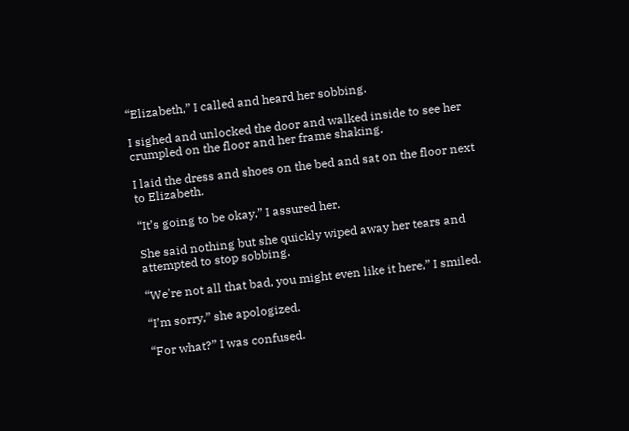“Elizabeth,” I called and heard her sobbing.

I sighed and unlocked the door and walked inside to see her crumpled on the floor and her frame shaking.

I laid the dress and shoes on the bed and sat on the floor next to Elizabeth.

“It’s going to be okay,” I assured her.

She said nothing but she quickly wiped away her tears and attempted to stop sobbing.

“We're not all that bad, you might even like it here,” I smiled.

“I’m sorry,” she apologized.

“For what?” I was confused.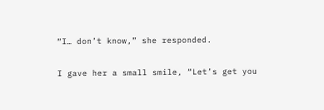“I… don’t know,” she responded.

I gave her a small smile, “Let’s get you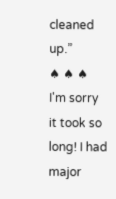cleaned up.”
♠ ♠ ♠
I'm sorry it took so long! I had major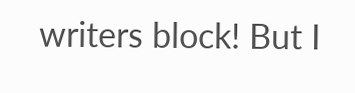writers block! But I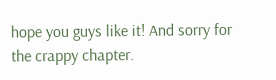hope you guys like it! And sorry for the crappy chapter.